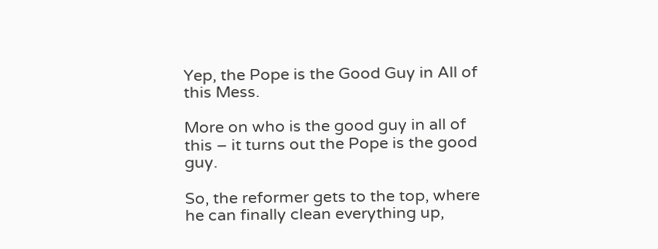Yep, the Pope is the Good Guy in All of this Mess.

More on who is the good guy in all of this – it turns out the Pope is the good guy.

So, the reformer gets to the top, where he can finally clean everything up,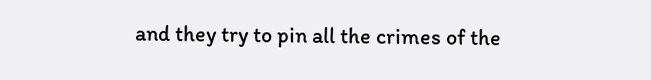and they try to pin all the crimes of the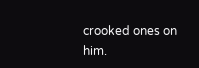crooked ones on him.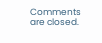Comments are closed.